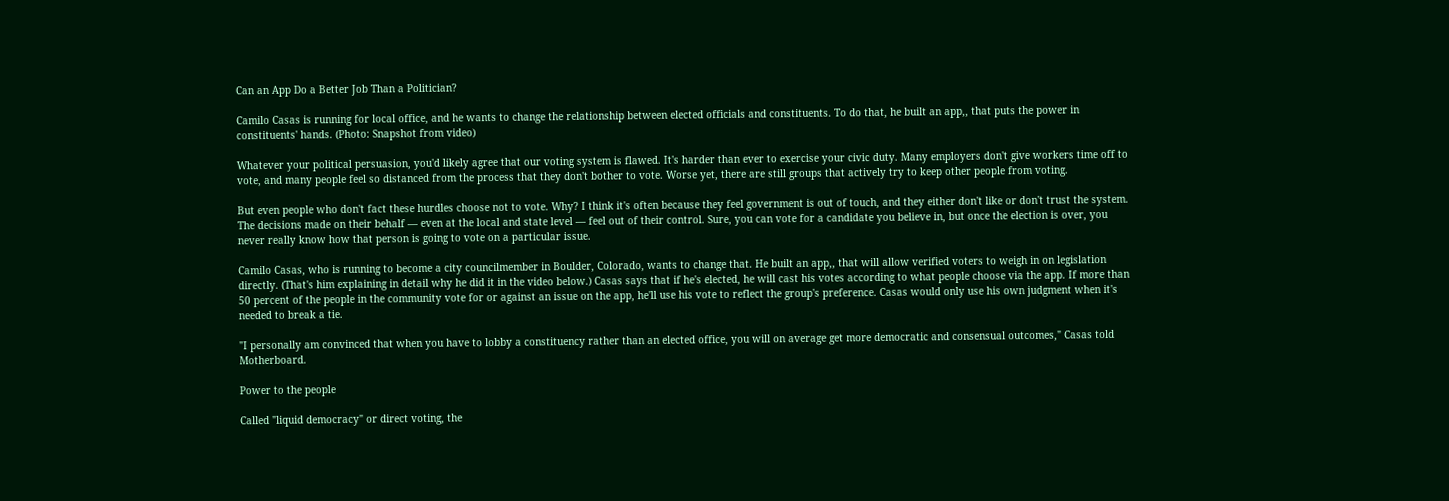Can an App Do a Better Job Than a Politician?

Camilo Casas is running for local office, and he wants to change the relationship between elected officials and constituents. To do that, he built an app,, that puts the power in constituents' hands. (Photo: Snapshot from video)

Whatever your political persuasion, you'd likely agree that our voting system is flawed. It's harder than ever to exercise your civic duty. Many employers don't give workers time off to vote, and many people feel so distanced from the process that they don't bother to vote. Worse yet, there are still groups that actively try to keep other people from voting.

But even people who don't fact these hurdles choose not to vote. Why? I think it's often because they feel government is out of touch, and they either don't like or don't trust the system. The decisions made on their behalf — even at the local and state level — feel out of their control. Sure, you can vote for a candidate you believe in, but once the election is over, you never really know how that person is going to vote on a particular issue.

Camilo Casas, who is running to become a city councilmember in Boulder, Colorado, wants to change that. He built an app,, that will allow verified voters to weigh in on legislation directly. (That's him explaining in detail why he did it in the video below.) Casas says that if he's elected, he will cast his votes according to what people choose via the app. If more than 50 percent of the people in the community vote for or against an issue on the app, he'll use his vote to reflect the group's preference. Casas would only use his own judgment when it's needed to break a tie.

"I personally am convinced that when you have to lobby a constituency rather than an elected office, you will on average get more democratic and consensual outcomes," Casas told Motherboard.

Power to the people

Called "liquid democracy" or direct voting, the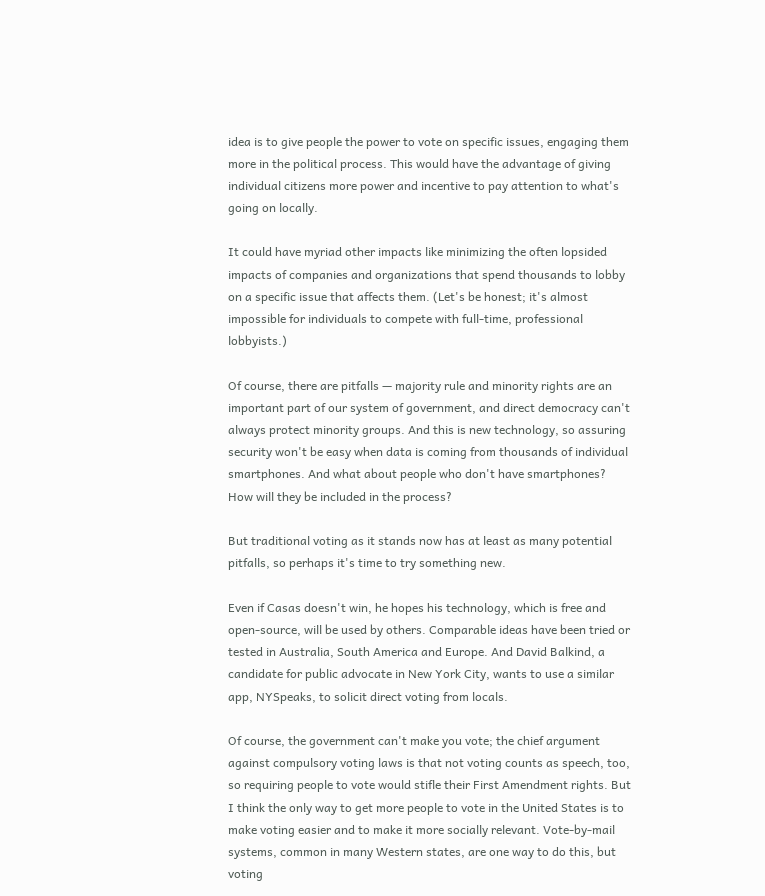idea is to give people the power to vote on specific issues, engaging them more in the political process. This would have the advantage of giving individual citizens more power and incentive to pay attention to what's going on locally.

It could have myriad other impacts like minimizing the often lopsided impacts of companies and organizations that spend thousands to lobby on a specific issue that affects them. (Let's be honest; it's almost impossible for individuals to compete with full-time, professional lobbyists.)

Of course, there are pitfalls — majority rule and minority rights are an important part of our system of government, and direct democracy can't always protect minority groups. And this is new technology, so assuring security won't be easy when data is coming from thousands of individual smartphones. And what about people who don't have smartphones? How will they be included in the process?

But traditional voting as it stands now has at least as many potential pitfalls, so perhaps it's time to try something new.

Even if Casas doesn't win, he hopes his technology, which is free and open-source, will be used by others. Comparable ideas have been tried or tested in Australia, South America and Europe. And David Balkind, a candidate for public advocate in New York City, wants to use a similar app, NYSpeaks, to solicit direct voting from locals.

Of course, the government can't make you vote; the chief argument against compulsory voting laws is that not voting counts as speech, too, so requiring people to vote would stifle their First Amendment rights. But I think the only way to get more people to vote in the United States is to make voting easier and to make it more socially relevant. Vote-by-mail systems, common in many Western states, are one way to do this, but voting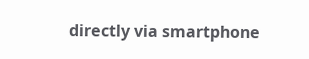directly via smartphone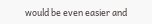would be even easier and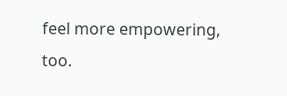feel more empowering, too.